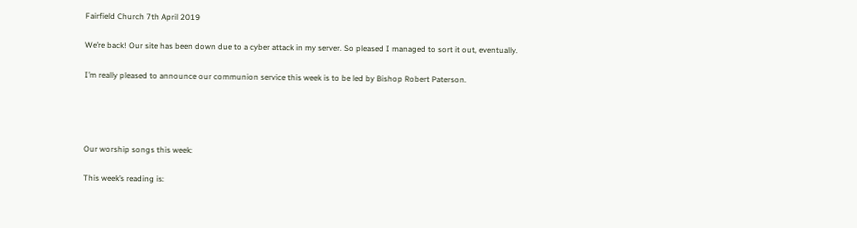Fairfield Church 7th April 2019

We’re back! Our site has been down due to a cyber attack in my server. So pleased I managed to sort it out, eventually.

I’m really pleased to announce our communion service this week is to be led by Bishop Robert Paterson.




Our worship songs this week:

This week’s reading is: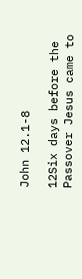John 12.1-8

12Six days before the Passover Jesus came to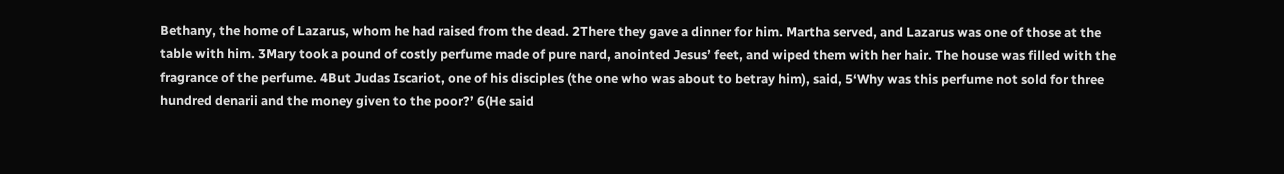Bethany, the home of Lazarus, whom he had raised from the dead. 2There they gave a dinner for him. Martha served, and Lazarus was one of those at the table with him. 3Mary took a pound of costly perfume made of pure nard, anointed Jesus’ feet, and wiped them with her hair. The house was filled with the fragrance of the perfume. 4But Judas Iscariot, one of his disciples (the one who was about to betray him), said, 5‘Why was this perfume not sold for three hundred denarii and the money given to the poor?’ 6(He said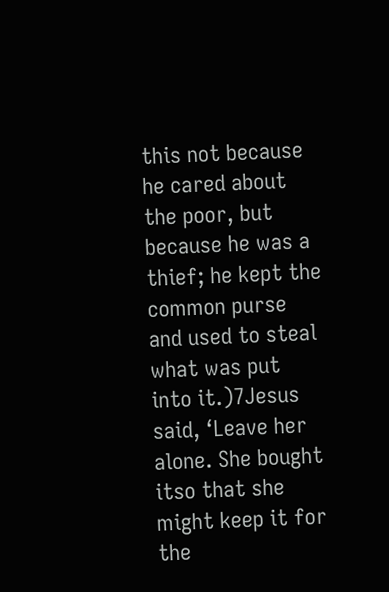this not because he cared about the poor, but because he was a thief; he kept the common purse and used to steal what was put into it.)7Jesus said, ‘Leave her alone. She bought itso that she might keep it for the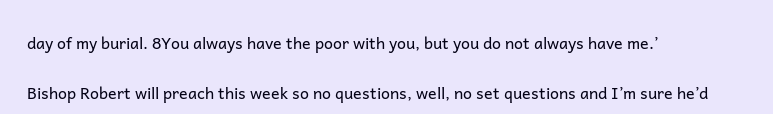day of my burial. 8You always have the poor with you, but you do not always have me.’

Bishop Robert will preach this week so no questions, well, no set questions and I’m sure he’d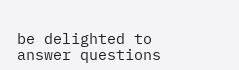be delighted to answer questions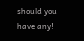should you have any!